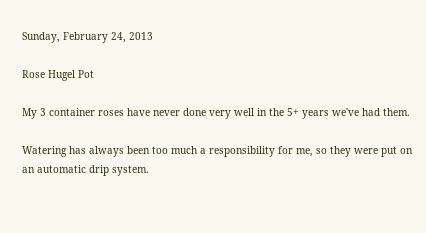Sunday, February 24, 2013

Rose Hugel Pot

My 3 container roses have never done very well in the 5+ years we've had them.

Watering has always been too much a responsibility for me, so they were put on an automatic drip system.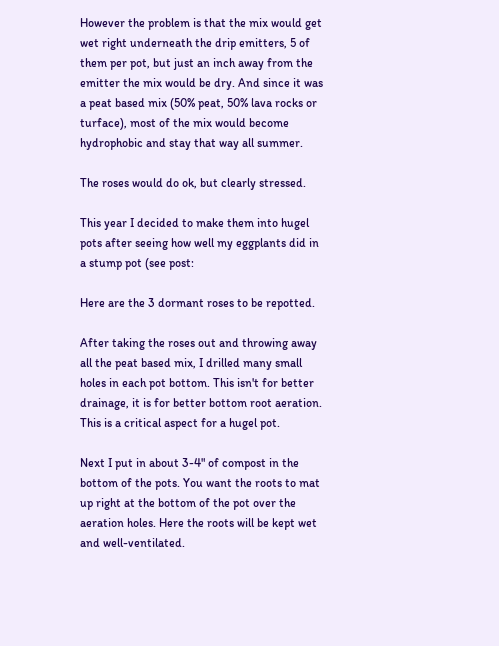However the problem is that the mix would get wet right underneath the drip emitters, 5 of them per pot, but just an inch away from the emitter the mix would be dry. And since it was a peat based mix (50% peat, 50% lava rocks or turface), most of the mix would become hydrophobic and stay that way all summer.

The roses would do ok, but clearly stressed.

This year I decided to make them into hugel pots after seeing how well my eggplants did in a stump pot (see post:

Here are the 3 dormant roses to be repotted.

After taking the roses out and throwing away all the peat based mix, I drilled many small holes in each pot bottom. This isn't for better drainage, it is for better bottom root aeration. This is a critical aspect for a hugel pot.

Next I put in about 3-4" of compost in the bottom of the pots. You want the roots to mat up right at the bottom of the pot over the aeration holes. Here the roots will be kept wet and well-ventilated.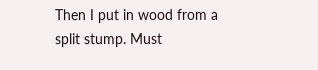Then I put in wood from a split stump. Must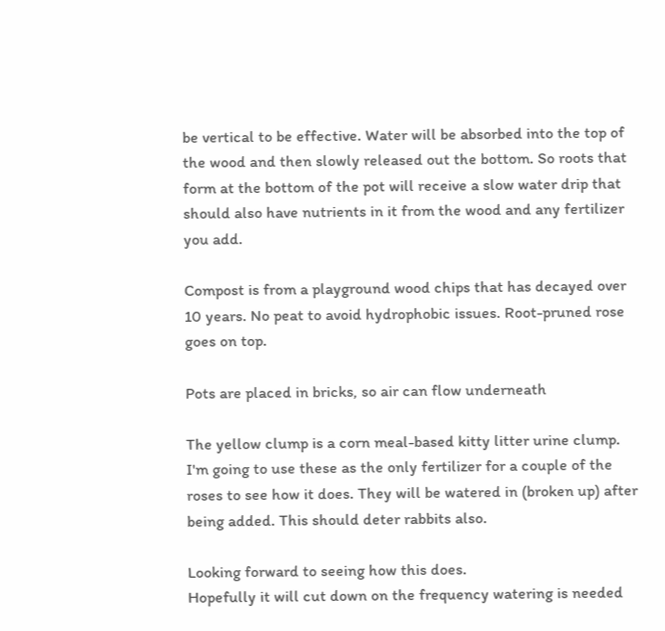be vertical to be effective. Water will be absorbed into the top of the wood and then slowly released out the bottom. So roots that form at the bottom of the pot will receive a slow water drip that should also have nutrients in it from the wood and any fertilizer you add.

Compost is from a playground wood chips that has decayed over 10 years. No peat to avoid hydrophobic issues. Root-pruned rose goes on top.

Pots are placed in bricks, so air can flow underneath

The yellow clump is a corn meal-based kitty litter urine clump.  I'm going to use these as the only fertilizer for a couple of the roses to see how it does. They will be watered in (broken up) after being added. This should deter rabbits also.

Looking forward to seeing how this does.
Hopefully it will cut down on the frequency watering is needed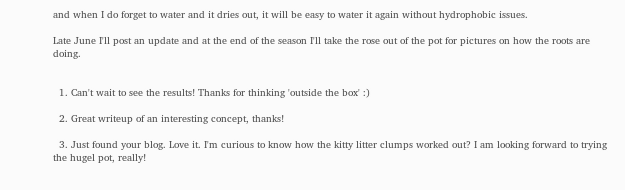and when I do forget to water and it dries out, it will be easy to water it again without hydrophobic issues.

Late June I'll post an update and at the end of the season I'll take the rose out of the pot for pictures on how the roots are doing.


  1. Can't wait to see the results! Thanks for thinking 'outside the box' :)

  2. Great writeup of an interesting concept, thanks!

  3. Just found your blog. Love it. I'm curious to know how the kitty litter clumps worked out? I am looking forward to trying the hugel pot, really!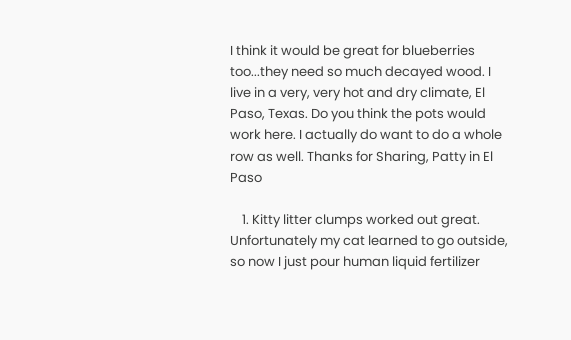I think it would be great for blueberries too...they need so much decayed wood. I live in a very, very hot and dry climate, El Paso, Texas. Do you think the pots would work here. I actually do want to do a whole row as well. Thanks for Sharing, Patty in El Paso

    1. Kitty litter clumps worked out great. Unfortunately my cat learned to go outside, so now I just pour human liquid fertilizer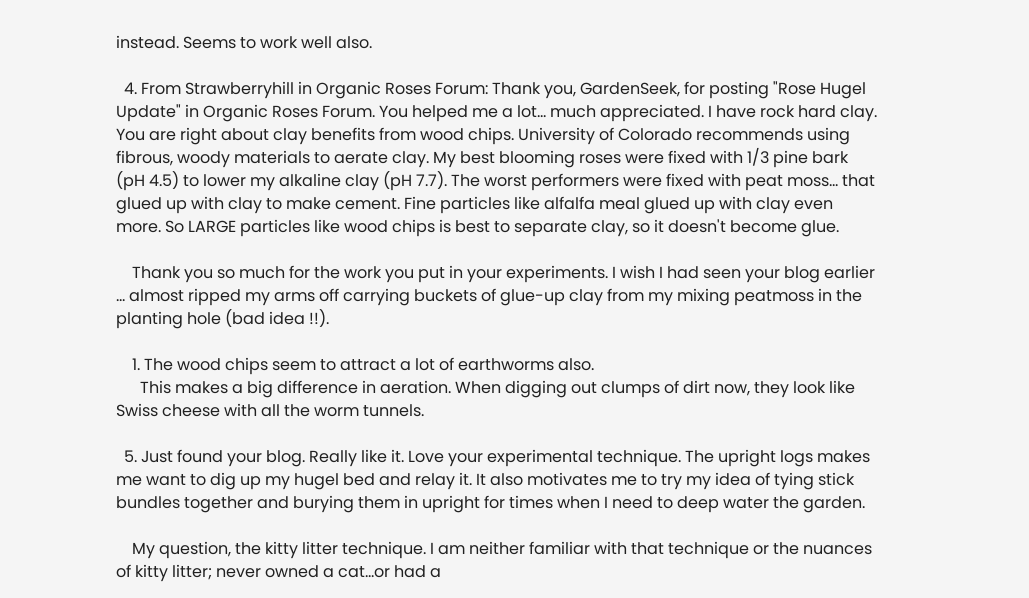instead. Seems to work well also.

  4. From Strawberryhill in Organic Roses Forum: Thank you, GardenSeek, for posting "Rose Hugel Update" in Organic Roses Forum. You helped me a lot... much appreciated. I have rock hard clay. You are right about clay benefits from wood chips. University of Colorado recommends using fibrous, woody materials to aerate clay. My best blooming roses were fixed with 1/3 pine bark (pH 4.5) to lower my alkaline clay (pH 7.7). The worst performers were fixed with peat moss... that glued up with clay to make cement. Fine particles like alfalfa meal glued up with clay even more. So LARGE particles like wood chips is best to separate clay, so it doesn't become glue.

    Thank you so much for the work you put in your experiments. I wish I had seen your blog earlier ... almost ripped my arms off carrying buckets of glue-up clay from my mixing peatmoss in the planting hole (bad idea !!).

    1. The wood chips seem to attract a lot of earthworms also.
      This makes a big difference in aeration. When digging out clumps of dirt now, they look like Swiss cheese with all the worm tunnels.

  5. Just found your blog. Really like it. Love your experimental technique. The upright logs makes me want to dig up my hugel bed and relay it. It also motivates me to try my idea of tying stick bundles together and burying them in upright for times when I need to deep water the garden.

    My question, the kitty litter technique. I am neither familiar with that technique or the nuances of kitty litter; never owned a cat...or had a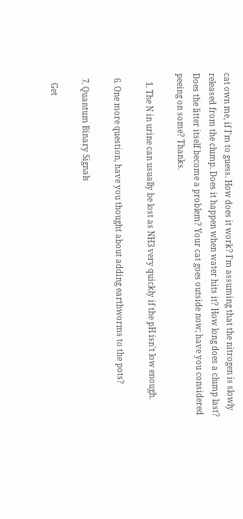cat own me, if I'm to guess. How does it work? I'm assuming that the nitrogen is slowly released from the clump. Does it happen when water hits it? How long does a clump last? Does the litter itself become a problem? Your cat goes outside now; have you considered peeing on some? Thanks.

    1. The N in urine can usually be lost as NH3 very quickly if the pH isn't low enough.

  6. One more question, have you thought about adding earthworms to the pots?

  7. Quantum Binary Signals

    Get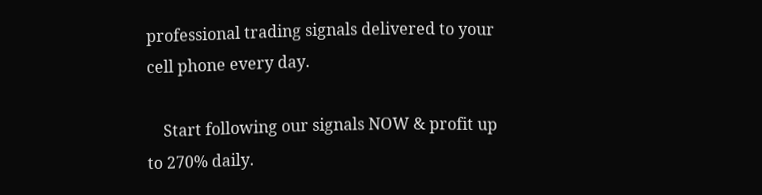professional trading signals delivered to your cell phone every day.

    Start following our signals NOW & profit up to 270% daily.